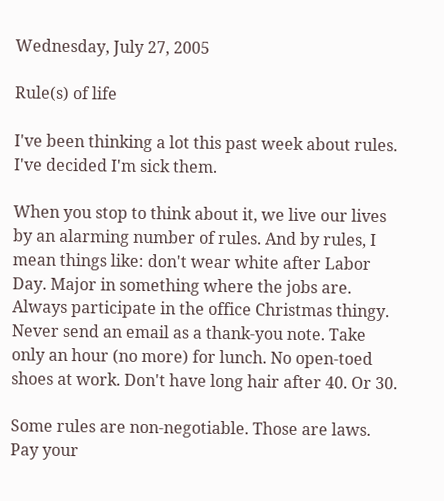Wednesday, July 27, 2005

Rule(s) of life

I've been thinking a lot this past week about rules. I've decided I'm sick them.

When you stop to think about it, we live our lives by an alarming number of rules. And by rules, I mean things like: don't wear white after Labor Day. Major in something where the jobs are. Always participate in the office Christmas thingy. Never send an email as a thank-you note. Take only an hour (no more) for lunch. No open-toed shoes at work. Don't have long hair after 40. Or 30.

Some rules are non-negotiable. Those are laws. Pay your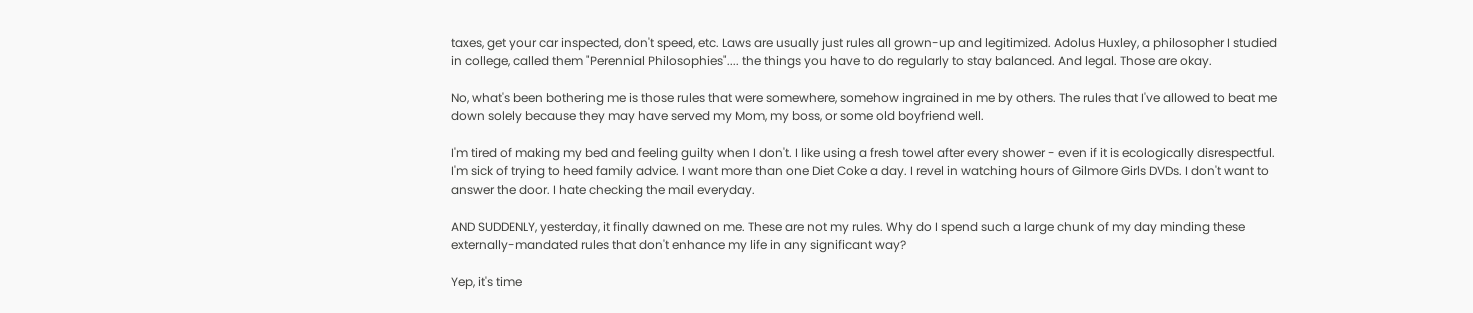taxes, get your car inspected, don't speed, etc. Laws are usually just rules all grown-up and legitimized. Adolus Huxley, a philosopher I studied in college, called them "Perennial Philosophies".... the things you have to do regularly to stay balanced. And legal. Those are okay.

No, what's been bothering me is those rules that were somewhere, somehow ingrained in me by others. The rules that I've allowed to beat me down solely because they may have served my Mom, my boss, or some old boyfriend well.

I'm tired of making my bed and feeling guilty when I don't. I like using a fresh towel after every shower - even if it is ecologically disrespectful. I'm sick of trying to heed family advice. I want more than one Diet Coke a day. I revel in watching hours of Gilmore Girls DVDs. I don't want to answer the door. I hate checking the mail everyday.

AND SUDDENLY, yesterday, it finally dawned on me. These are not my rules. Why do I spend such a large chunk of my day minding these externally-mandated rules that don't enhance my life in any significant way?

Yep, it's time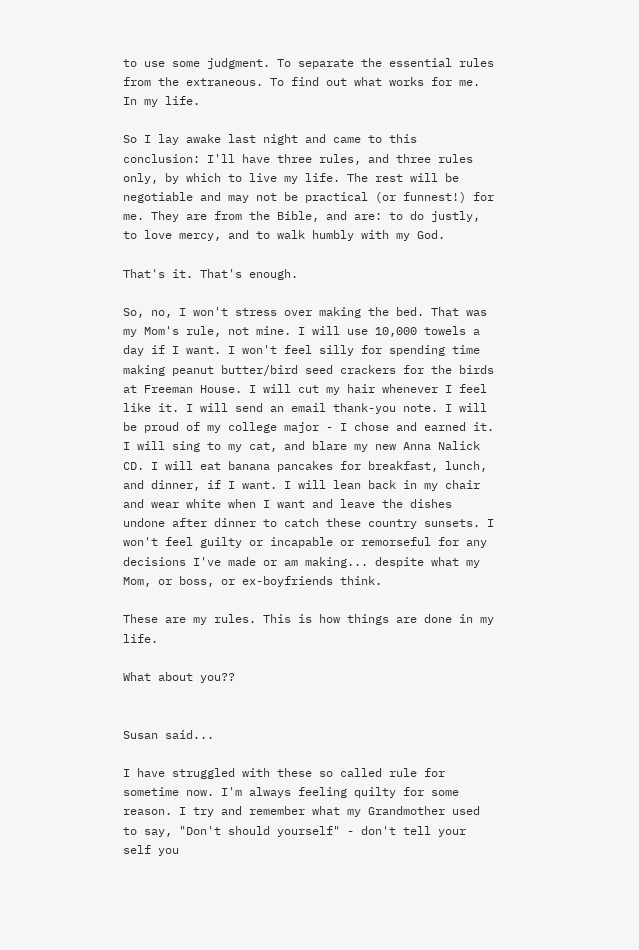to use some judgment. To separate the essential rules from the extraneous. To find out what works for me. In my life.

So I lay awake last night and came to this conclusion: I'll have three rules, and three rules only, by which to live my life. The rest will be negotiable and may not be practical (or funnest!) for me. They are from the Bible, and are: to do justly, to love mercy, and to walk humbly with my God.

That's it. That's enough.

So, no, I won't stress over making the bed. That was my Mom's rule, not mine. I will use 10,000 towels a day if I want. I won't feel silly for spending time making peanut butter/bird seed crackers for the birds at Freeman House. I will cut my hair whenever I feel like it. I will send an email thank-you note. I will be proud of my college major - I chose and earned it. I will sing to my cat, and blare my new Anna Nalick CD. I will eat banana pancakes for breakfast, lunch, and dinner, if I want. I will lean back in my chair and wear white when I want and leave the dishes undone after dinner to catch these country sunsets. I won't feel guilty or incapable or remorseful for any decisions I've made or am making... despite what my Mom, or boss, or ex-boyfriends think.

These are my rules. This is how things are done in my life.

What about you??


Susan said...

I have struggled with these so called rule for sometime now. I'm always feeling quilty for some reason. I try and remember what my Grandmother used to say, "Don't should yourself" - don't tell your self you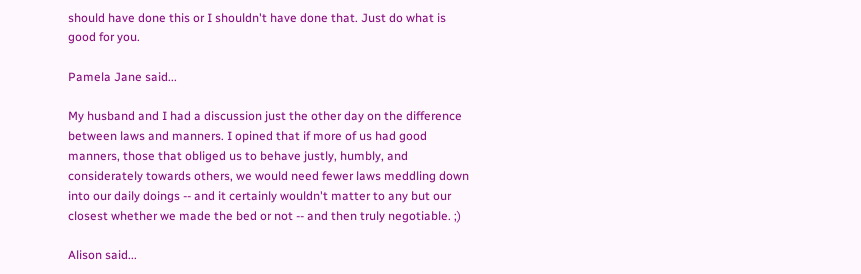should have done this or I shouldn't have done that. Just do what is good for you.

Pamela Jane said...

My husband and I had a discussion just the other day on the difference between laws and manners. I opined that if more of us had good manners, those that obliged us to behave justly, humbly, and considerately towards others, we would need fewer laws meddling down into our daily doings -- and it certainly wouldn't matter to any but our closest whether we made the bed or not -- and then truly negotiable. ;)

Alison said...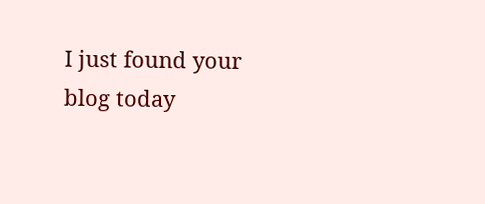I just found your blog today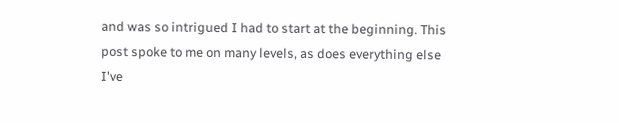and was so intrigued I had to start at the beginning. This post spoke to me on many levels, as does everything else I've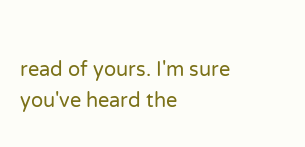read of yours. I'm sure you've heard the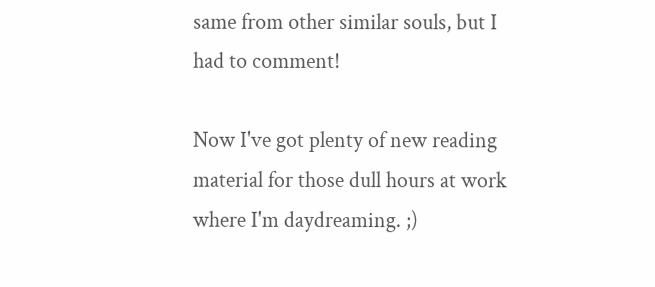same from other similar souls, but I had to comment!

Now I've got plenty of new reading material for those dull hours at work where I'm daydreaming. ;)